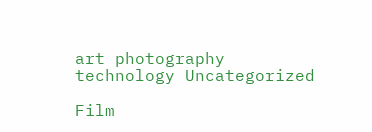art photography technology Uncategorized

Film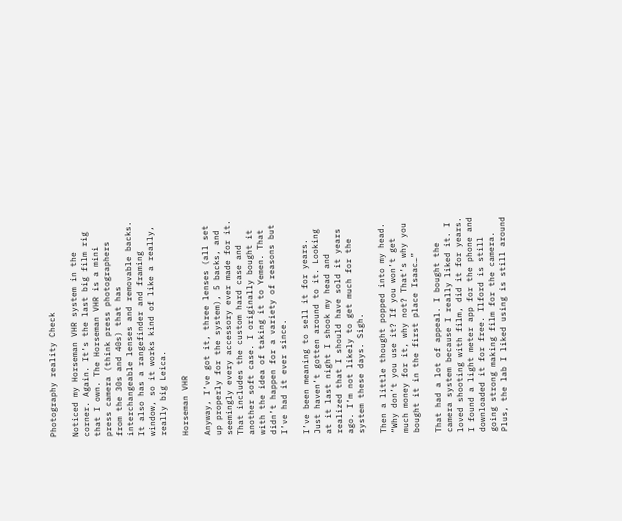Photography reality Check

Noticed my Horseman VHR system in the corner. Again. It’s the last big film rig that I own. The Horseman VHR is a mini press camera (think press photographers from the 30s and 40s) that has interchangeable lenses and removable backs. It also has a rangefinder and framing window, so it works kind of like a really, really big Leica.

Horseman VHR

Anyway, I’ve got it, three lenses (all set up properly for the system), 5 backs, and seemingly every accessory ever made for it. That includes the custom hard case and another soft case. I originally bought it with the idea of taking it to Yemen. That didn’t happen for a variety of reasons but I’ve had it ever since.

I’ve been meaning to sell it for years. Just haven’t gotten around to it. Looking at it last night I shook my head and realized that I should have sold it years ago. I’m not likely to get much for the system these days. Sigh.

Then a little thought popped into my head. “Why don’t you use it? If you won’t get much money for it, why not? That’s why you bought it in the first place Isaac…”

That had a lot of appeal. I bought the camera system because I really liked it. I loved shooting with film, did it for years. I found a light meter app for the phone and downloaded it for free. Ilford is still going strong making film for the camera. Plus, the lab I liked using is still around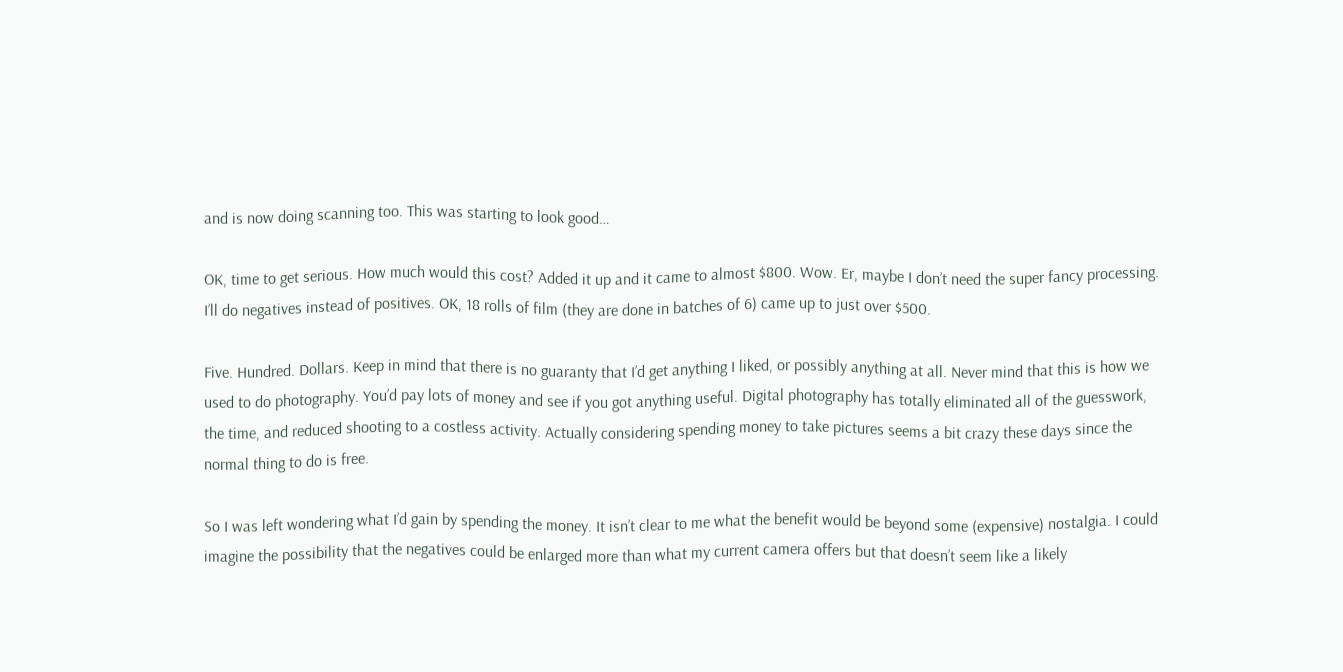and is now doing scanning too. This was starting to look good…

OK, time to get serious. How much would this cost? Added it up and it came to almost $800. Wow. Er, maybe I don’t need the super fancy processing. I’ll do negatives instead of positives. OK, 18 rolls of film (they are done in batches of 6) came up to just over $500.

Five. Hundred. Dollars. Keep in mind that there is no guaranty that I’d get anything I liked, or possibly anything at all. Never mind that this is how we used to do photography. You’d pay lots of money and see if you got anything useful. Digital photography has totally eliminated all of the guesswork, the time, and reduced shooting to a costless activity. Actually considering spending money to take pictures seems a bit crazy these days since the normal thing to do is free.

So I was left wondering what I’d gain by spending the money. It isn’t clear to me what the benefit would be beyond some (expensive) nostalgia. I could imagine the possibility that the negatives could be enlarged more than what my current camera offers but that doesn’t seem like a likely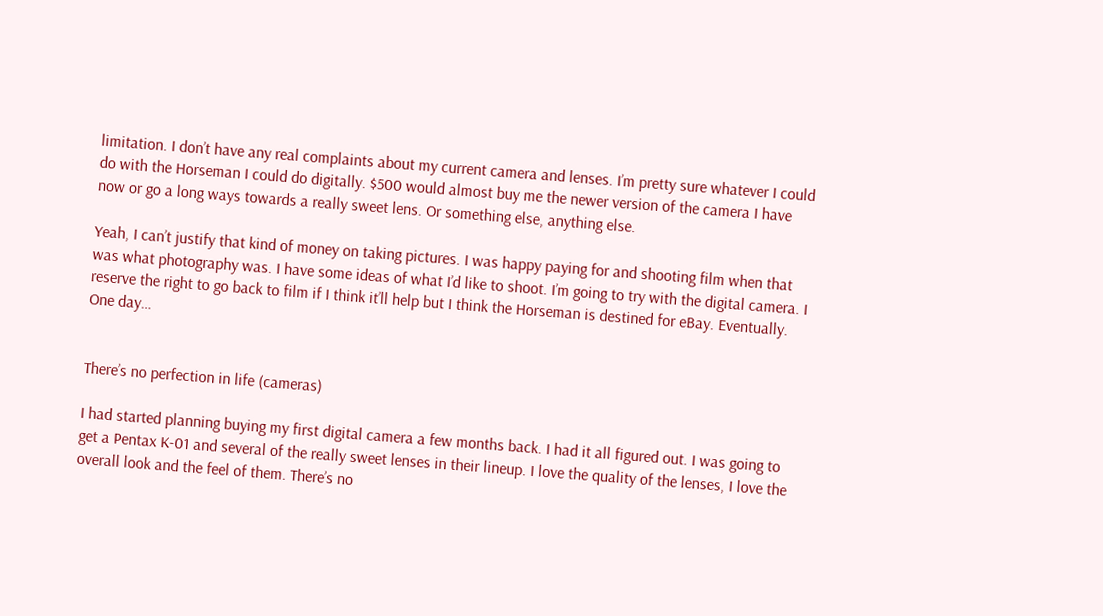limitation. I don’t have any real complaints about my current camera and lenses. I’m pretty sure whatever I could do with the Horseman I could do digitally. $500 would almost buy me the newer version of the camera I have now or go a long ways towards a really sweet lens. Or something else, anything else.

Yeah, I can’t justify that kind of money on taking pictures. I was happy paying for and shooting film when that was what photography was. I have some ideas of what I’d like to shoot. I’m going to try with the digital camera. I reserve the right to go back to film if I think it’ll help but I think the Horseman is destined for eBay. Eventually. One day…


There’s no perfection in life (cameras)

I had started planning buying my first digital camera a few months back. I had it all figured out. I was going to get a Pentax K-01 and several of the really sweet lenses in their lineup. I love the quality of the lenses, I love the overall look and the feel of them. There’s no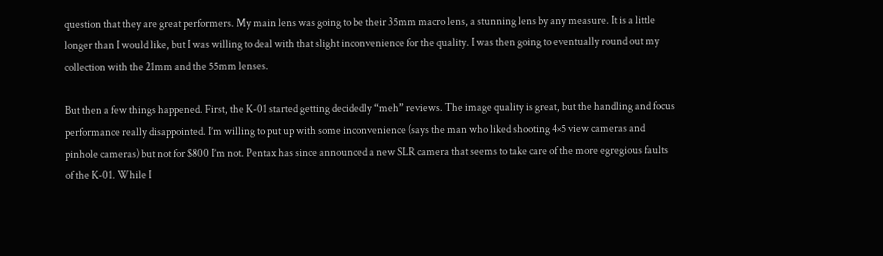question that they are great performers. My main lens was going to be their 35mm macro lens, a stunning lens by any measure. It is a little longer than I would like, but I was willing to deal with that slight inconvenience for the quality. I was then going to eventually round out my collection with the 21mm and the 55mm lenses.

But then a few things happened. First, the K-01 started getting decidedly “meh” reviews. The image quality is great, but the handling and focus performance really disappointed. I’m willing to put up with some inconvenience (says the man who liked shooting 4×5 view cameras and pinhole cameras) but not for $800 I’m not. Pentax has since announced a new SLR camera that seems to take care of the more egregious faults of the K-01. While I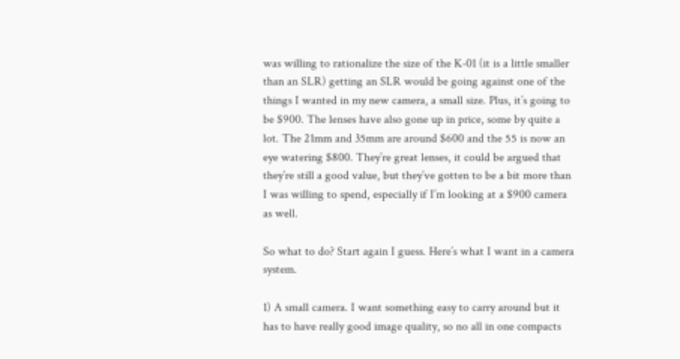was willing to rationalize the size of the K-01 (it is a little smaller than an SLR) getting an SLR would be going against one of the things I wanted in my new camera, a small size. Plus, it’s going to be $900. The lenses have also gone up in price, some by quite a lot. The 21mm and 35mm are around $600 and the 55 is now an eye watering $800. They’re great lenses, it could be argued that they’re still a good value, but they’ve gotten to be a bit more than I was willing to spend, especially if I’m looking at a $900 camera as well.

So what to do? Start again I guess. Here’s what I want in a camera system.

1) A small camera. I want something easy to carry around but it has to have really good image quality, so no all in one compacts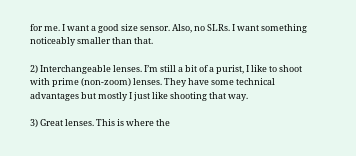for me. I want a good size sensor. Also, no SLRs. I want something noticeably smaller than that.

2) Interchangeable lenses. I’m still a bit of a purist, I like to shoot with prime (non-zoom) lenses. They have some technical advantages but mostly I just like shooting that way.

3) Great lenses. This is where the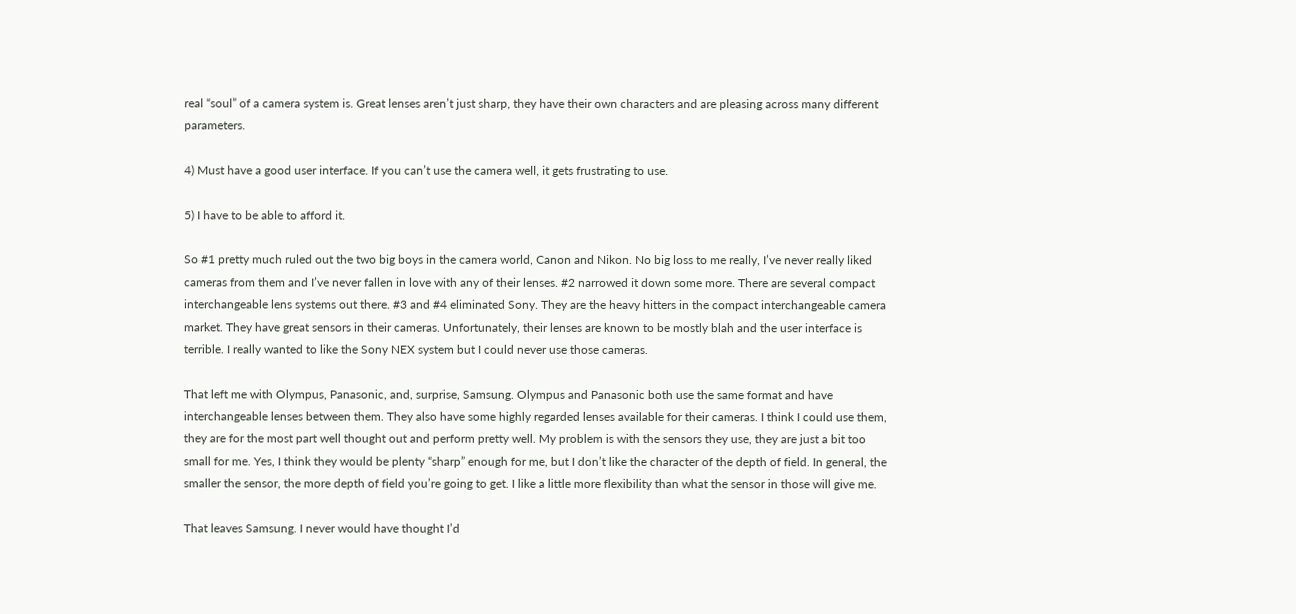real “soul” of a camera system is. Great lenses aren’t just sharp, they have their own characters and are pleasing across many different parameters.

4) Must have a good user interface. If you can’t use the camera well, it gets frustrating to use.

5) I have to be able to afford it.

So #1 pretty much ruled out the two big boys in the camera world, Canon and Nikon. No big loss to me really, I’ve never really liked cameras from them and I’ve never fallen in love with any of their lenses. #2 narrowed it down some more. There are several compact interchangeable lens systems out there. #3 and #4 eliminated Sony. They are the heavy hitters in the compact interchangeable camera market. They have great sensors in their cameras. Unfortunately, their lenses are known to be mostly blah and the user interface is terrible. I really wanted to like the Sony NEX system but I could never use those cameras.

That left me with Olympus, Panasonic, and, surprise, Samsung. Olympus and Panasonic both use the same format and have interchangeable lenses between them. They also have some highly regarded lenses available for their cameras. I think I could use them, they are for the most part well thought out and perform pretty well. My problem is with the sensors they use, they are just a bit too small for me. Yes, I think they would be plenty “sharp” enough for me, but I don’t like the character of the depth of field. In general, the smaller the sensor, the more depth of field you’re going to get. I like a little more flexibility than what the sensor in those will give me.

That leaves Samsung. I never would have thought I’d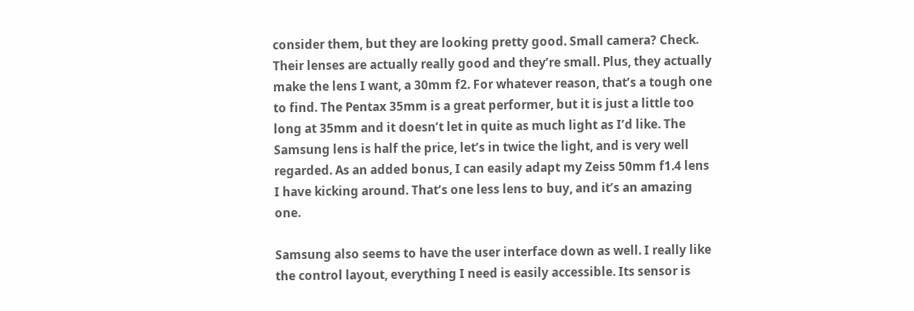consider them, but they are looking pretty good. Small camera? Check. Their lenses are actually really good and they’re small. Plus, they actually make the lens I want, a 30mm f2. For whatever reason, that’s a tough one to find. The Pentax 35mm is a great performer, but it is just a little too long at 35mm and it doesn’t let in quite as much light as I’d like. The Samsung lens is half the price, let’s in twice the light, and is very well regarded. As an added bonus, I can easily adapt my Zeiss 50mm f1.4 lens I have kicking around. That’s one less lens to buy, and it’s an amazing one.

Samsung also seems to have the user interface down as well. I really like the control layout, everything I need is easily accessible. Its sensor is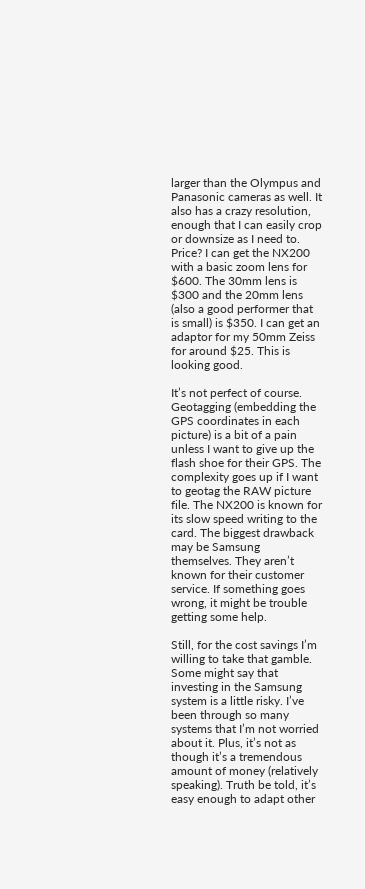larger than the Olympus and Panasonic cameras as well. It also has a crazy resolution, enough that I can easily crop or downsize as I need to. Price? I can get the NX200 with a basic zoom lens for $600. The 30mm lens is $300 and the 20mm lens (also a good performer that is small) is $350. I can get an adaptor for my 50mm Zeiss for around $25. This is looking good.

It’s not perfect of course. Geotagging (embedding the GPS coordinates in each picture) is a bit of a pain unless I want to give up the flash shoe for their GPS. The complexity goes up if I want to geotag the RAW picture file. The NX200 is known for its slow speed writing to the card. The biggest drawback may be Samsung themselves. They aren’t known for their customer service. If something goes wrong, it might be trouble getting some help.

Still, for the cost savings I’m willing to take that gamble. Some might say that investing in the Samsung system is a little risky. I’ve been through so many systems that I’m not worried about it. Plus, it’s not as though it’s a tremendous amount of money (relatively speaking). Truth be told, it’s easy enough to adapt other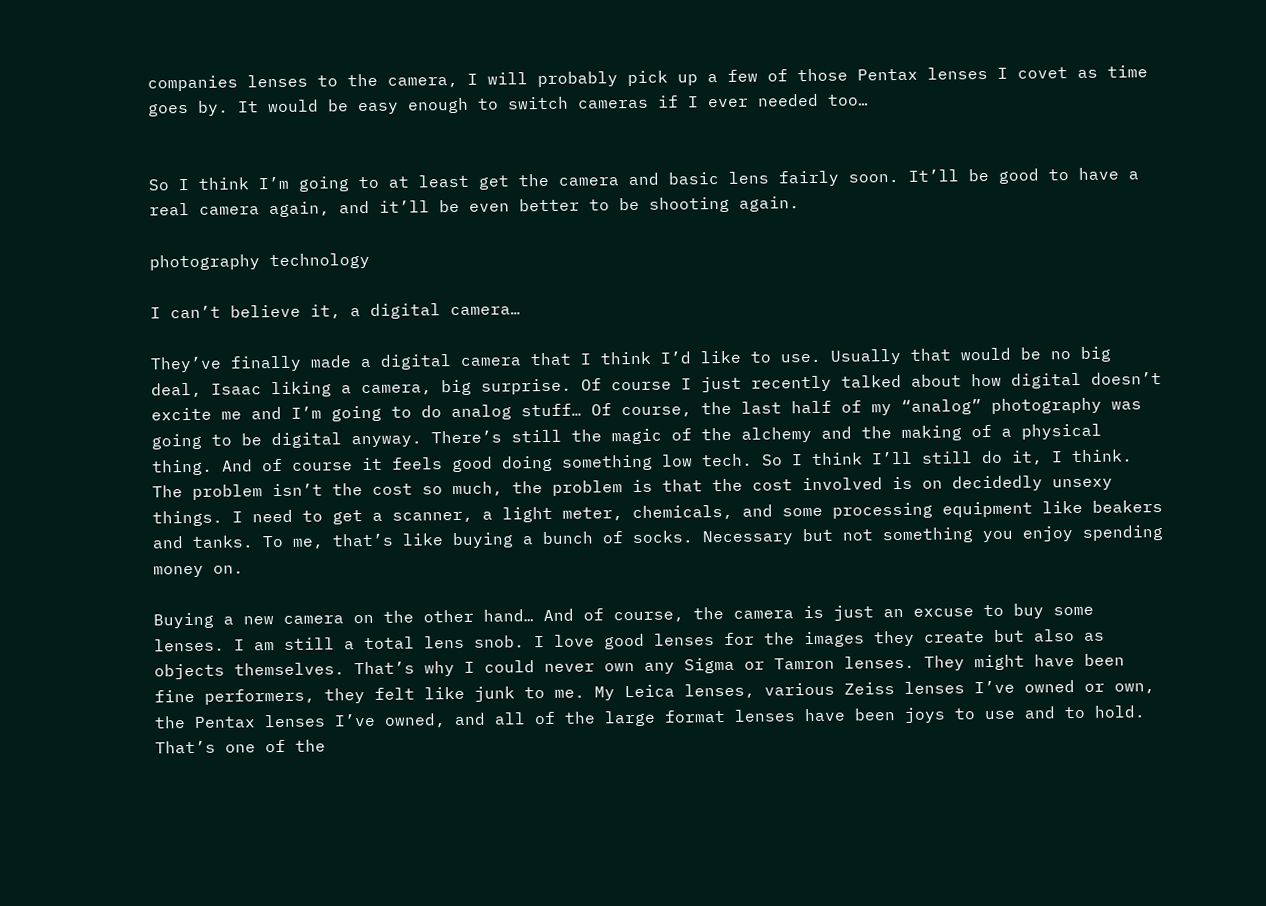companies lenses to the camera, I will probably pick up a few of those Pentax lenses I covet as time goes by. It would be easy enough to switch cameras if I ever needed too…


So I think I’m going to at least get the camera and basic lens fairly soon. It’ll be good to have a real camera again, and it’ll be even better to be shooting again.

photography technology

I can’t believe it, a digital camera…

They’ve finally made a digital camera that I think I’d like to use. Usually that would be no big deal, Isaac liking a camera, big surprise. Of course I just recently talked about how digital doesn’t excite me and I’m going to do analog stuff… Of course, the last half of my “analog” photography was going to be digital anyway. There’s still the magic of the alchemy and the making of a physical thing. And of course it feels good doing something low tech. So I think I’ll still do it, I think. The problem isn’t the cost so much, the problem is that the cost involved is on decidedly unsexy things. I need to get a scanner, a light meter, chemicals, and some processing equipment like beakers and tanks. To me, that’s like buying a bunch of socks. Necessary but not something you enjoy spending money on.

Buying a new camera on the other hand… And of course, the camera is just an excuse to buy some lenses. I am still a total lens snob. I love good lenses for the images they create but also as objects themselves. That’s why I could never own any Sigma or Tamron lenses. They might have been fine performers, they felt like junk to me. My Leica lenses, various Zeiss lenses I’ve owned or own, the Pentax lenses I’ve owned, and all of the large format lenses have been joys to use and to hold. That’s one of the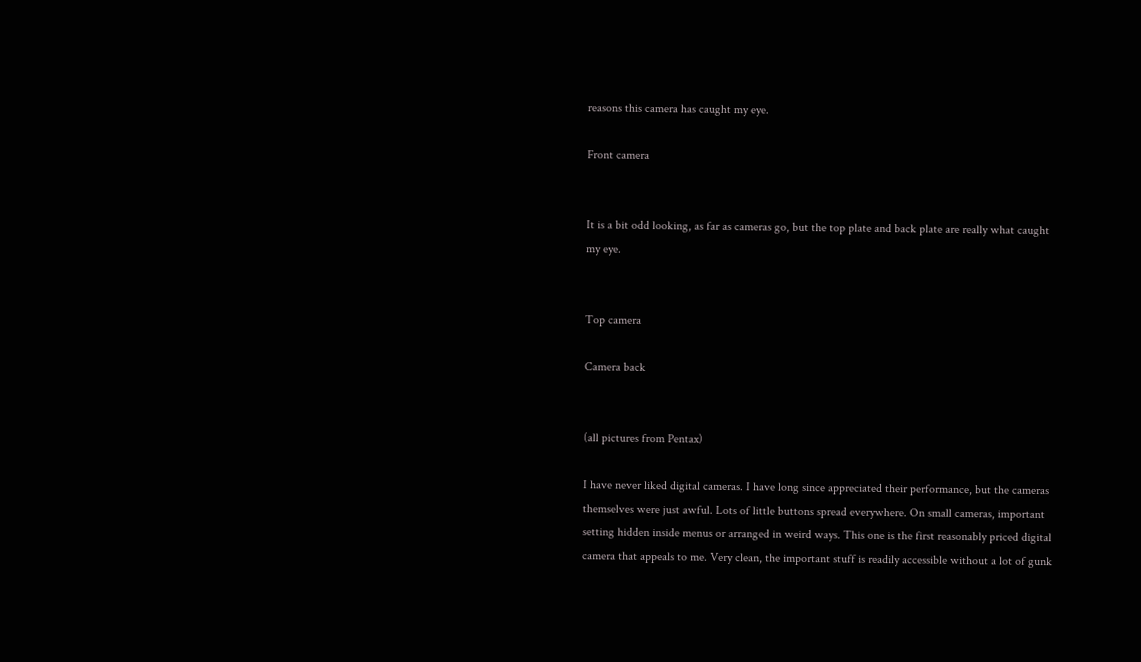reasons this camera has caught my eye.

Front camera


It is a bit odd looking, as far as cameras go, but the top plate and back plate are really what caught my eye.


Top camera

Camera back


(all pictures from Pentax)

I have never liked digital cameras. I have long since appreciated their performance, but the cameras themselves were just awful. Lots of little buttons spread everywhere. On small cameras, important setting hidden inside menus or arranged in weird ways. This one is the first reasonably priced digital camera that appeals to me. Very clean, the important stuff is readily accessible without a lot of gunk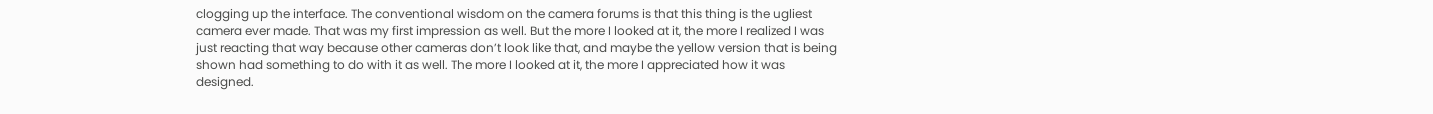clogging up the interface. The conventional wisdom on the camera forums is that this thing is the ugliest camera ever made. That was my first impression as well. But the more I looked at it, the more I realized I was just reacting that way because other cameras don’t look like that, and maybe the yellow version that is being shown had something to do with it as well. The more I looked at it, the more I appreciated how it was designed.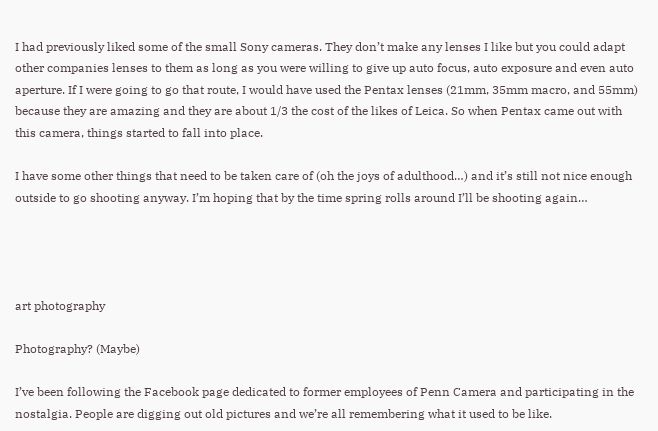I had previously liked some of the small Sony cameras. They don’t make any lenses I like but you could adapt other companies lenses to them as long as you were willing to give up auto focus, auto exposure and even auto aperture. If I were going to go that route, I would have used the Pentax lenses (21mm, 35mm macro, and 55mm) because they are amazing and they are about 1/3 the cost of the likes of Leica. So when Pentax came out with this camera, things started to fall into place.

I have some other things that need to be taken care of (oh the joys of adulthood…) and it’s still not nice enough outside to go shooting anyway. I’m hoping that by the time spring rolls around I’ll be shooting again…




art photography

Photography? (Maybe)

I’ve been following the Facebook page dedicated to former employees of Penn Camera and participating in the nostalgia. People are digging out old pictures and we’re all remembering what it used to be like.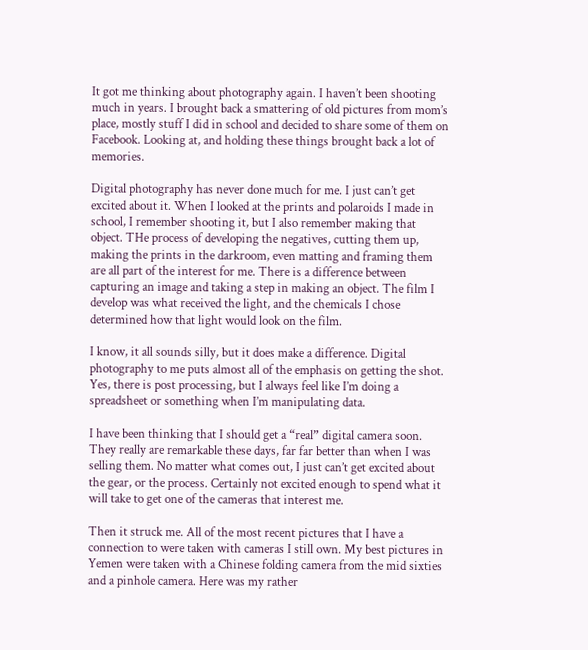It got me thinking about photography again. I haven’t been shooting much in years. I brought back a smattering of old pictures from mom’s place, mostly stuff I did in school and decided to share some of them on Facebook. Looking at, and holding these things brought back a lot of memories.

Digital photography has never done much for me. I just can’t get excited about it. When I looked at the prints and polaroids I made in school, I remember shooting it, but I also remember making that object. THe process of developing the negatives, cutting them up, making the prints in the darkroom, even matting and framing them are all part of the interest for me. There is a difference between capturing an image and taking a step in making an object. The film I develop was what received the light, and the chemicals I chose determined how that light would look on the film.

I know, it all sounds silly, but it does make a difference. Digital photography to me puts almost all of the emphasis on getting the shot. Yes, there is post processing, but I always feel like I’m doing a spreadsheet or something when I’m manipulating data.

I have been thinking that I should get a “real” digital camera soon. They really are remarkable these days, far far better than when I was selling them. No matter what comes out, I just can’t get excited about the gear, or the process. Certainly not excited enough to spend what it will take to get one of the cameras that interest me.

Then it struck me. All of the most recent pictures that I have a connection to were taken with cameras I still own. My best pictures in Yemen were taken with a Chinese folding camera from the mid sixties and a pinhole camera. Here was my rather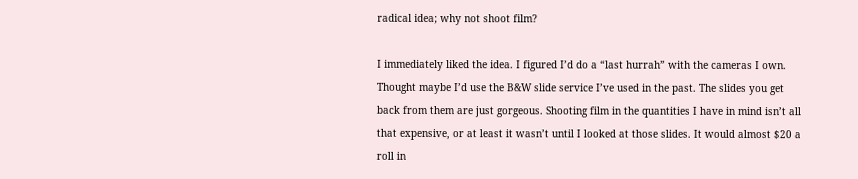radical idea; why not shoot film?

I immediately liked the idea. I figured I’d do a “last hurrah” with the cameras I own. Thought maybe I’d use the B&W slide service I’ve used in the past. The slides you get back from them are just gorgeous. Shooting film in the quantities I have in mind isn’t all that expensive, or at least it wasn’t until I looked at those slides. It would almost $20 a roll in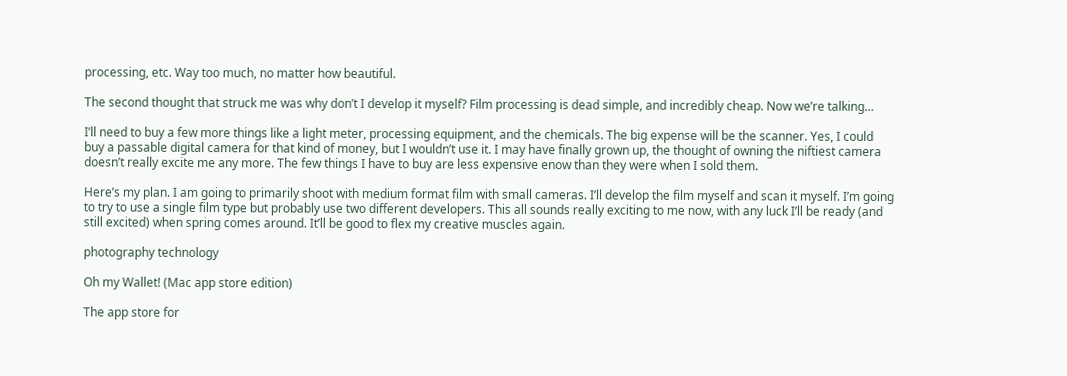processing, etc. Way too much, no matter how beautiful.

The second thought that struck me was why don’t I develop it myself? Film processing is dead simple, and incredibly cheap. Now we’re talking…

I’ll need to buy a few more things like a light meter, processing equipment, and the chemicals. The big expense will be the scanner. Yes, I could buy a passable digital camera for that kind of money, but I wouldn’t use it. I may have finally grown up, the thought of owning the niftiest camera doesn’t really excite me any more. The few things I have to buy are less expensive enow than they were when I sold them.

Here’s my plan. I am going to primarily shoot with medium format film with small cameras. I’ll develop the film myself and scan it myself. I’m going to try to use a single film type but probably use two different developers. This all sounds really exciting to me now, with any luck I’ll be ready (and still excited) when spring comes around. It’ll be good to flex my creative muscles again.

photography technology

Oh my Wallet! (Mac app store edition)

The app store for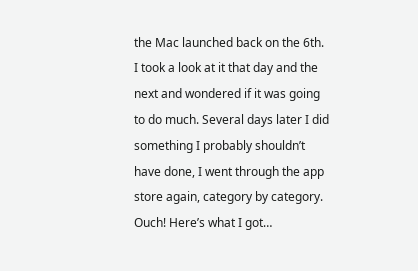the Mac launched back on the 6th. I took a look at it that day and the next and wondered if it was going to do much. Several days later I did something I probably shouldn’t have done, I went through the app store again, category by category. Ouch! Here’s what I got…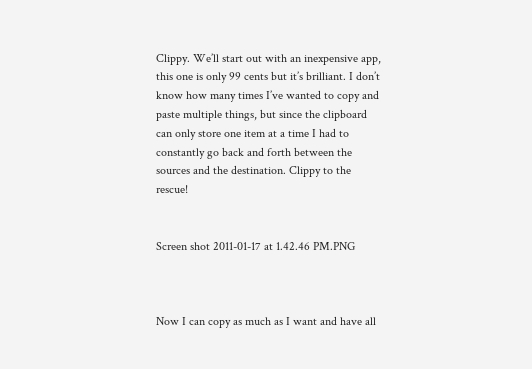Clippy. We’ll start out with an inexpensive app, this one is only 99 cents but it’s brilliant. I don’t know how many times I’ve wanted to copy and paste multiple things, but since the clipboard can only store one item at a time I had to constantly go back and forth between the sources and the destination. Clippy to the rescue!


Screen shot 2011-01-17 at 1.42.46 PM.PNG



Now I can copy as much as I want and have all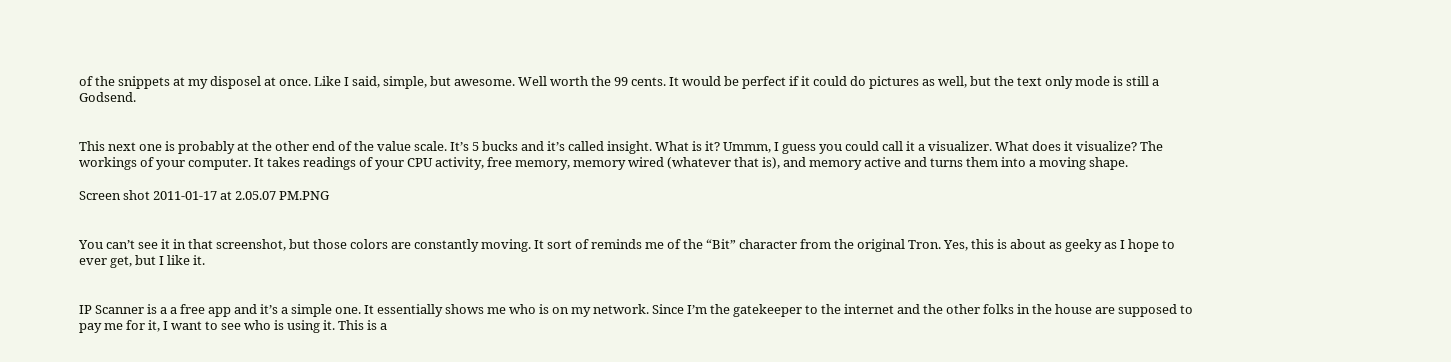of the snippets at my disposel at once. Like I said, simple, but awesome. Well worth the 99 cents. It would be perfect if it could do pictures as well, but the text only mode is still a Godsend.


This next one is probably at the other end of the value scale. It’s 5 bucks and it’s called insight. What is it? Ummm, I guess you could call it a visualizer. What does it visualize? The workings of your computer. It takes readings of your CPU activity, free memory, memory wired (whatever that is), and memory active and turns them into a moving shape.

Screen shot 2011-01-17 at 2.05.07 PM.PNG


You can’t see it in that screenshot, but those colors are constantly moving. It sort of reminds me of the “Bit” character from the original Tron. Yes, this is about as geeky as I hope to ever get, but I like it.


IP Scanner is a a free app and it’s a simple one. It essentially shows me who is on my network. Since I’m the gatekeeper to the internet and the other folks in the house are supposed to pay me for it, I want to see who is using it. This is a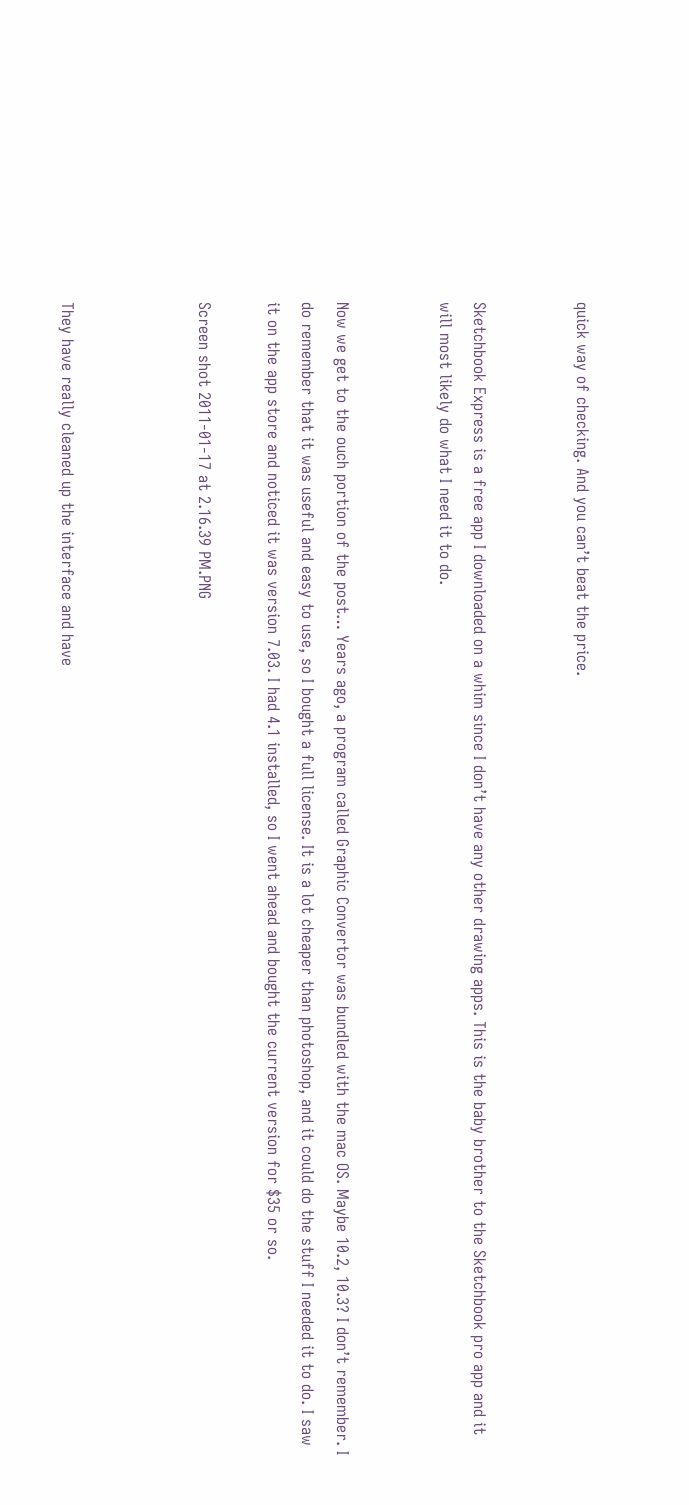quick way of checking. And you can’t beat the price.


Sketchbook Express is a free app I downloaded on a whim since I don’t have any other drawing apps. This is the baby brother to the Sketchbook pro app and it will most likely do what I need it to do.


Now we get to the ouch portion of the post… Years ago, a program called Graphic Convertor was bundled with the mac OS. Maybe 10.2, 10.3? I don’t remember. I do remember that it was useful and easy to use, so I bought a full license. It is a lot cheaper than photoshop, and it could do the stuff I needed it to do. I saw it on the app store and noticed it was version 7.03. I had 4.1 installed, so I went ahead and bought the current version for $35 or so.

Screen shot 2011-01-17 at 2.16.39 PM.PNG



They have really cleaned up the interface and have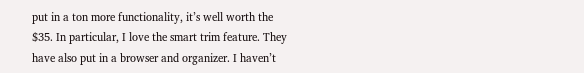put in a ton more functionality, it’s well worth the $35. In particular, I love the smart trim feature. They have also put in a browser and organizer. I haven’t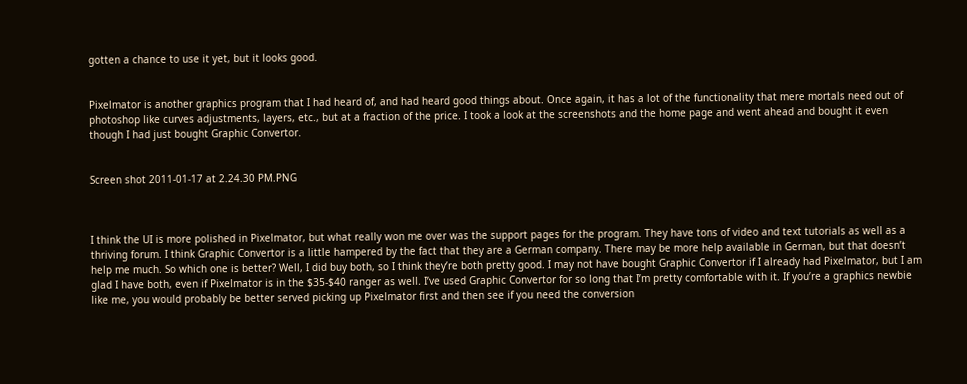gotten a chance to use it yet, but it looks good.


Pixelmator is another graphics program that I had heard of, and had heard good things about. Once again, it has a lot of the functionality that mere mortals need out of photoshop like curves adjustments, layers, etc., but at a fraction of the price. I took a look at the screenshots and the home page and went ahead and bought it even though I had just bought Graphic Convertor.


Screen shot 2011-01-17 at 2.24.30 PM.PNG



I think the UI is more polished in Pixelmator, but what really won me over was the support pages for the program. They have tons of video and text tutorials as well as a thriving forum. I think Graphic Convertor is a little hampered by the fact that they are a German company. There may be more help available in German, but that doesn’t help me much. So which one is better? Well, I did buy both, so I think they’re both pretty good. I may not have bought Graphic Convertor if I already had Pixelmator, but I am glad I have both, even if Pixelmator is in the $35-$40 ranger as well. I’ve used Graphic Convertor for so long that I’m pretty comfortable with it. If you’re a graphics newbie like me, you would probably be better served picking up Pixelmator first and then see if you need the conversion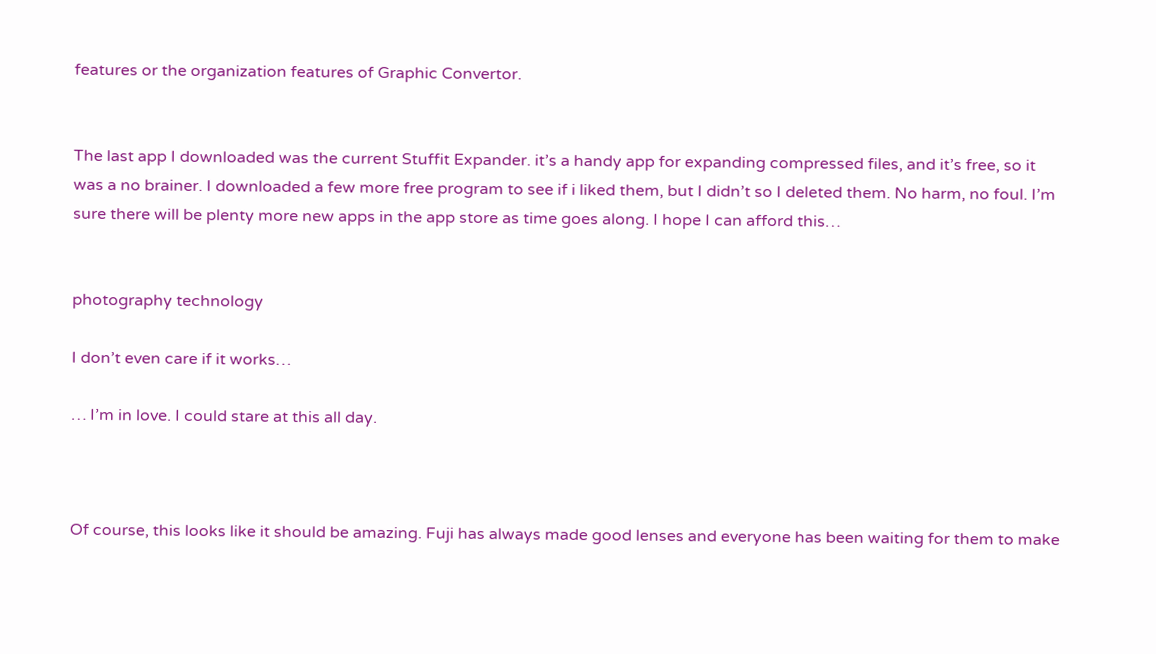features or the organization features of Graphic Convertor.


The last app I downloaded was the current Stuffit Expander. it’s a handy app for expanding compressed files, and it’s free, so it was a no brainer. I downloaded a few more free program to see if i liked them, but I didn’t so I deleted them. No harm, no foul. I’m sure there will be plenty more new apps in the app store as time goes along. I hope I can afford this…


photography technology

I don’t even care if it works…

… I’m in love. I could stare at this all day.



Of course, this looks like it should be amazing. Fuji has always made good lenses and everyone has been waiting for them to make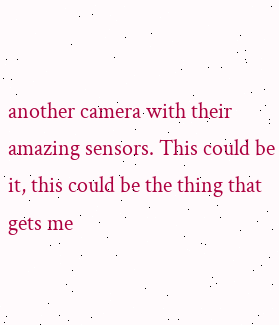another camera with their amazing sensors. This could be it, this could be the thing that gets me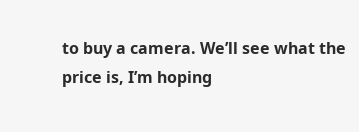to buy a camera. We’ll see what the price is, I’m hoping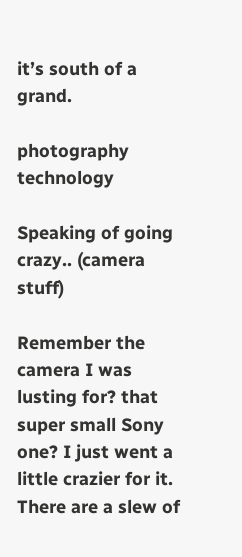it’s south of a grand.

photography technology

Speaking of going crazy.. (camera stuff)

Remember the camera I was lusting for? that super small Sony one? I just went a little crazier for it. There are a slew of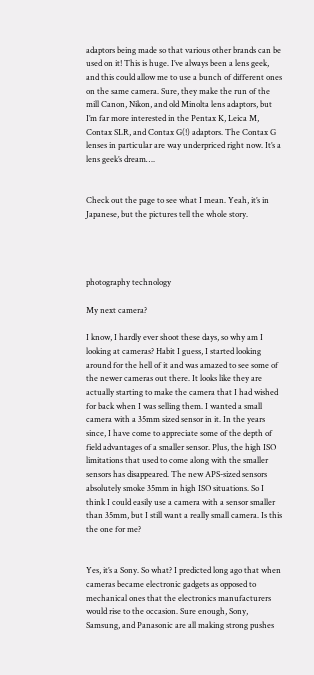adaptors being made so that various other brands can be used on it! This is huge. I’ve always been a lens geek, and this could allow me to use a bunch of different ones on the same camera. Sure, they make the run of the mill Canon, Nikon, and old Minolta lens adaptors, but I’m far more interested in the Pentax K, Leica M, Contax SLR, and Contax G(!) adaptors. The Contax G lenses in particular are way underpriced right now. It’s a lens geek’s dream….


Check out the page to see what I mean. Yeah, it’s in Japanese, but the pictures tell the whole story.




photography technology

My next camera?

I know, I hardly ever shoot these days, so why am I looking at cameras? Habit I guess, I started looking around for the hell of it and was amazed to see some of the newer cameras out there. It looks like they are actually starting to make the camera that I had wished for back when I was selling them. I wanted a small camera with a 35mm sized sensor in it. In the years since, I have come to appreciate some of the depth of field advantages of a smaller sensor. Plus, the high ISO limitations that used to come along with the smaller sensors has disappeared. The new APS-sized sensors absolutely smoke 35mm in high ISO situations. So I think I could easily use a camera with a sensor smaller than 35mm, but I still want a really small camera. Is this the one for me?


Yes, it’s a Sony. So what? I predicted long ago that when cameras became electronic gadgets as opposed to mechanical ones that the electronics manufacturers would rise to the occasion. Sure enough, Sony, Samsung, and Panasonic are all making strong pushes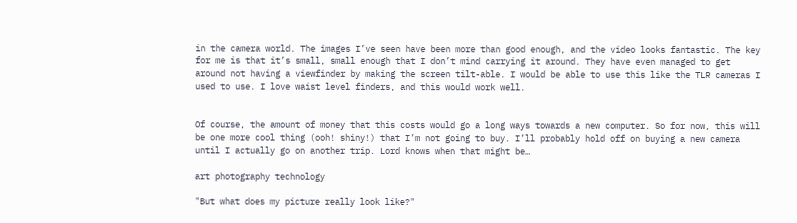in the camera world. The images I’ve seen have been more than good enough, and the video looks fantastic. The key for me is that it’s small, small enough that I don’t mind carrying it around. They have even managed to get around not having a viewfinder by making the screen tilt-able. I would be able to use this like the TLR cameras I used to use. I love waist level finders, and this would work well.


Of course, the amount of money that this costs would go a long ways towards a new computer. So for now, this will be one more cool thing (ooh! shiny!) that I’m not going to buy. I’ll probably hold off on buying a new camera until I actually go on another trip. Lord knows when that might be…

art photography technology

"But what does my picture really look like?"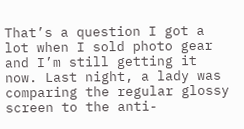That’s a question I got a lot when I sold photo gear and I’m still getting it now. Last night, a lady was comparing the regular glossy screen to the anti-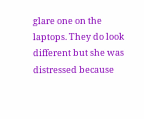glare one on the laptops. They do look different but she was distressed because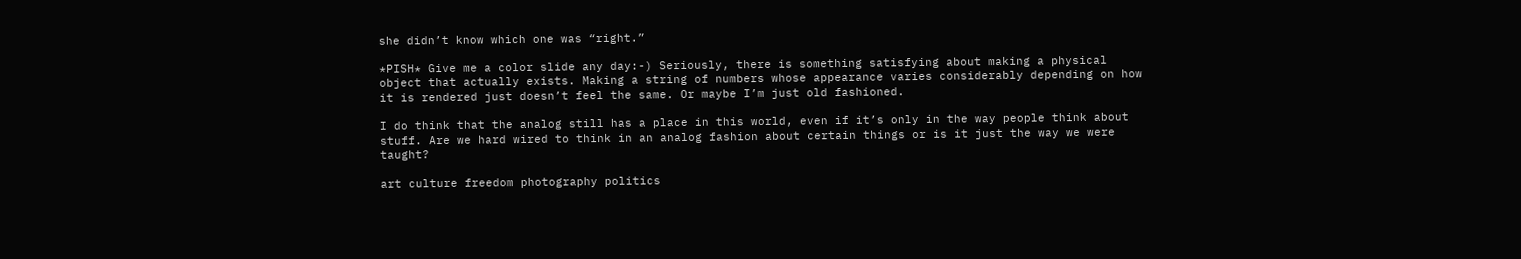she didn’t know which one was “right.”

*PISH* Give me a color slide any day:-) Seriously, there is something satisfying about making a physical object that actually exists. Making a string of numbers whose appearance varies considerably depending on how it is rendered just doesn’t feel the same. Or maybe I’m just old fashioned.

I do think that the analog still has a place in this world, even if it’s only in the way people think about stuff. Are we hard wired to think in an analog fashion about certain things or is it just the way we were taught?

art culture freedom photography politics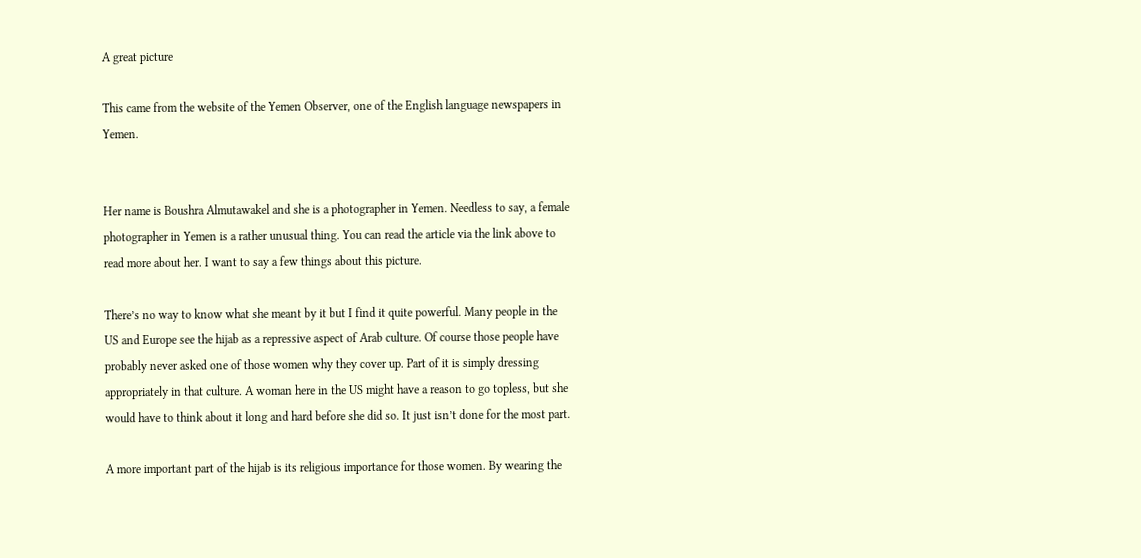A great picture

This came from the website of the Yemen Observer, one of the English language newspapers in Yemen.


Her name is Boushra Almutawakel and she is a photographer in Yemen. Needless to say, a female photographer in Yemen is a rather unusual thing. You can read the article via the link above to read more about her. I want to say a few things about this picture.

There’s no way to know what she meant by it but I find it quite powerful. Many people in the US and Europe see the hijab as a repressive aspect of Arab culture. Of course those people have probably never asked one of those women why they cover up. Part of it is simply dressing appropriately in that culture. A woman here in the US might have a reason to go topless, but she would have to think about it long and hard before she did so. It just isn’t done for the most part.

A more important part of the hijab is its religious importance for those women. By wearing the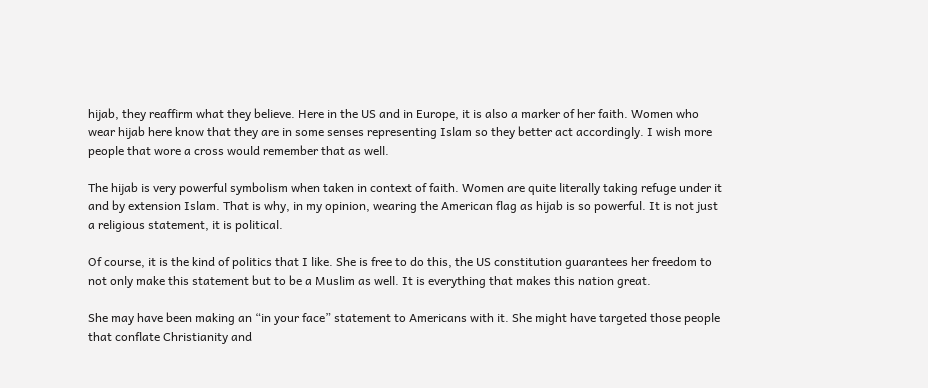hijab, they reaffirm what they believe. Here in the US and in Europe, it is also a marker of her faith. Women who wear hijab here know that they are in some senses representing Islam so they better act accordingly. I wish more people that wore a cross would remember that as well.

The hijab is very powerful symbolism when taken in context of faith. Women are quite literally taking refuge under it and by extension Islam. That is why, in my opinion, wearing the American flag as hijab is so powerful. It is not just a religious statement, it is political.

Of course, it is the kind of politics that I like. She is free to do this, the US constitution guarantees her freedom to not only make this statement but to be a Muslim as well. It is everything that makes this nation great.

She may have been making an “in your face” statement to Americans with it. She might have targeted those people that conflate Christianity and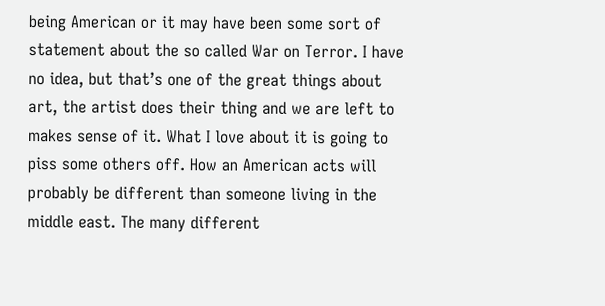being American or it may have been some sort of statement about the so called War on Terror. I have no idea, but that’s one of the great things about art, the artist does their thing and we are left to makes sense of it. What I love about it is going to piss some others off. How an American acts will probably be different than someone living in the middle east. The many different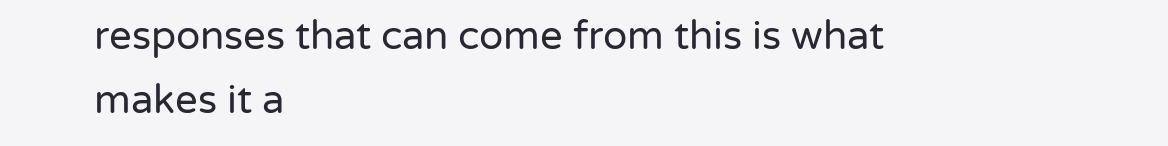responses that can come from this is what makes it a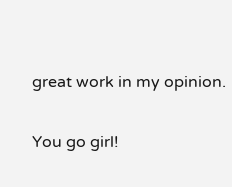great work in my opinion.

You go girl!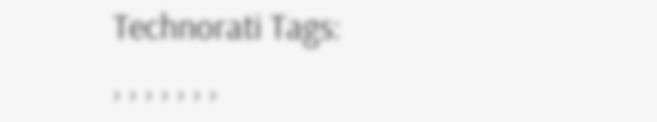Technorati Tags:
, , , , , , ,